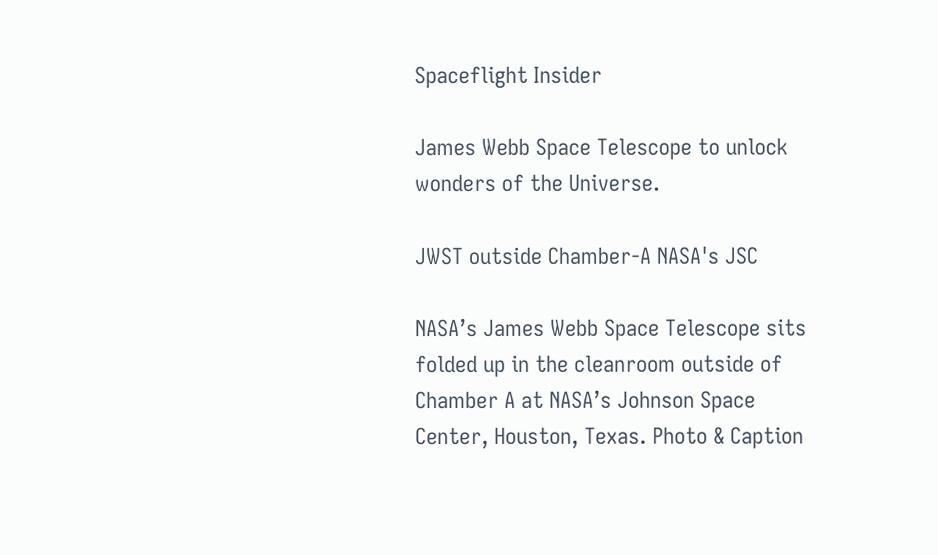Spaceflight Insider

James Webb Space Telescope to unlock wonders of the Universe.

JWST outside Chamber-A NASA's JSC

NASA’s James Webb Space Telescope sits folded up in the cleanroom outside of Chamber A at NASA’s Johnson Space Center, Houston, Texas. Photo & Caption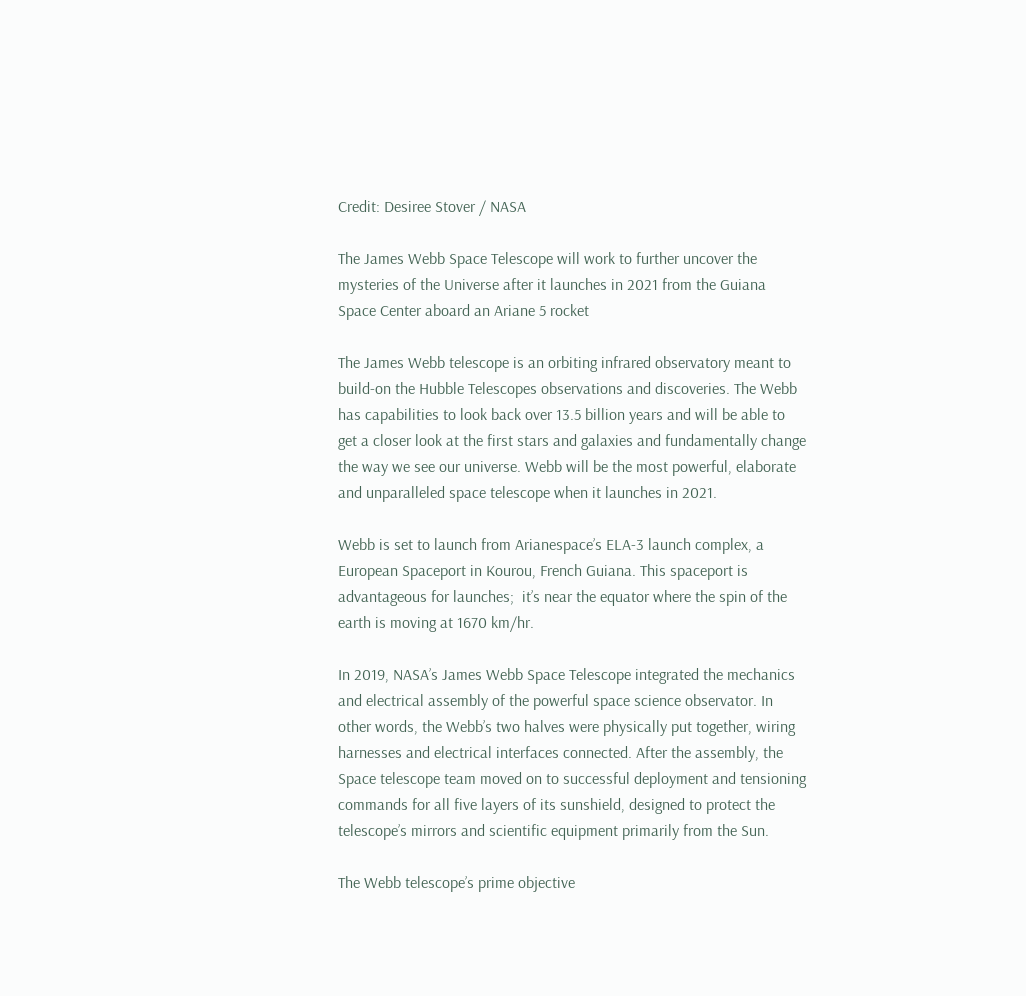Credit: Desiree Stover / NASA

The James Webb Space Telescope will work to further uncover the mysteries of the Universe after it launches in 2021 from the Guiana Space Center aboard an Ariane 5 rocket

The James Webb telescope is an orbiting infrared observatory meant to build-on the Hubble Telescopes observations and discoveries. The Webb has capabilities to look back over 13.5 billion years and will be able to get a closer look at the first stars and galaxies and fundamentally change the way we see our universe. Webb will be the most powerful, elaborate and unparalleled space telescope when it launches in 2021.

Webb is set to launch from Arianespace’s ELA-3 launch complex, a European Spaceport in Kourou, French Guiana. This spaceport is advantageous for launches;  it’s near the equator where the spin of the earth is moving at 1670 km/hr.

In 2019, NASA’s James Webb Space Telescope integrated the mechanics and electrical assembly of the powerful space science observator. In other words, the Webb’s two halves were physically put together, wiring harnesses and electrical interfaces connected. After the assembly, the Space telescope team moved on to successful deployment and tensioning commands for all five layers of its sunshield, designed to protect the telescope’s mirrors and scientific equipment primarily from the Sun.

The Webb telescope’s prime objective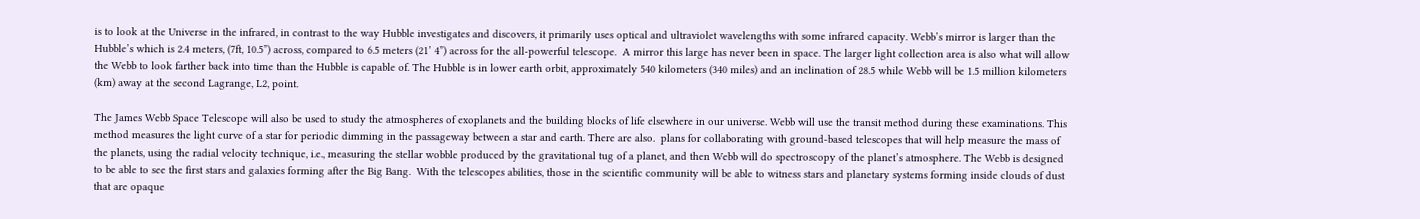is to look at the Universe in the infrared, in contrast to the way Hubble investigates and discovers, it primarily uses optical and ultraviolet wavelengths with some infrared capacity. Webb’s mirror is larger than the Hubble’s which is 2.4 meters, (7ft, 10.5”) across, compared to 6.5 meters (21’ 4”) across for the all-powerful telescope.  A mirror this large has never been in space. The larger light collection area is also what will allow the Webb to look farther back into time than the Hubble is capable of. The Hubble is in lower earth orbit, approximately 540 kilometers (340 miles) and an inclination of 28.5 while Webb will be 1.5 million kilometers (km) away at the second Lagrange, L2, point.

The James Webb Space Telescope will also be used to study the atmospheres of exoplanets and the building blocks of life elsewhere in our universe. Webb will use the transit method during these examinations. This method measures the light curve of a star for periodic dimming in the passageway between a star and earth. There are also.  plans for collaborating with ground-based telescopes that will help measure the mass of the planets, using the radial velocity technique, i.e., measuring the stellar wobble produced by the gravitational tug of a planet, and then Webb will do spectroscopy of the planet’s atmosphere. The Webb is designed to be able to see the first stars and galaxies forming after the Big Bang.  With the telescopes abilities, those in the scientific community will be able to witness stars and planetary systems forming inside clouds of dust that are opaque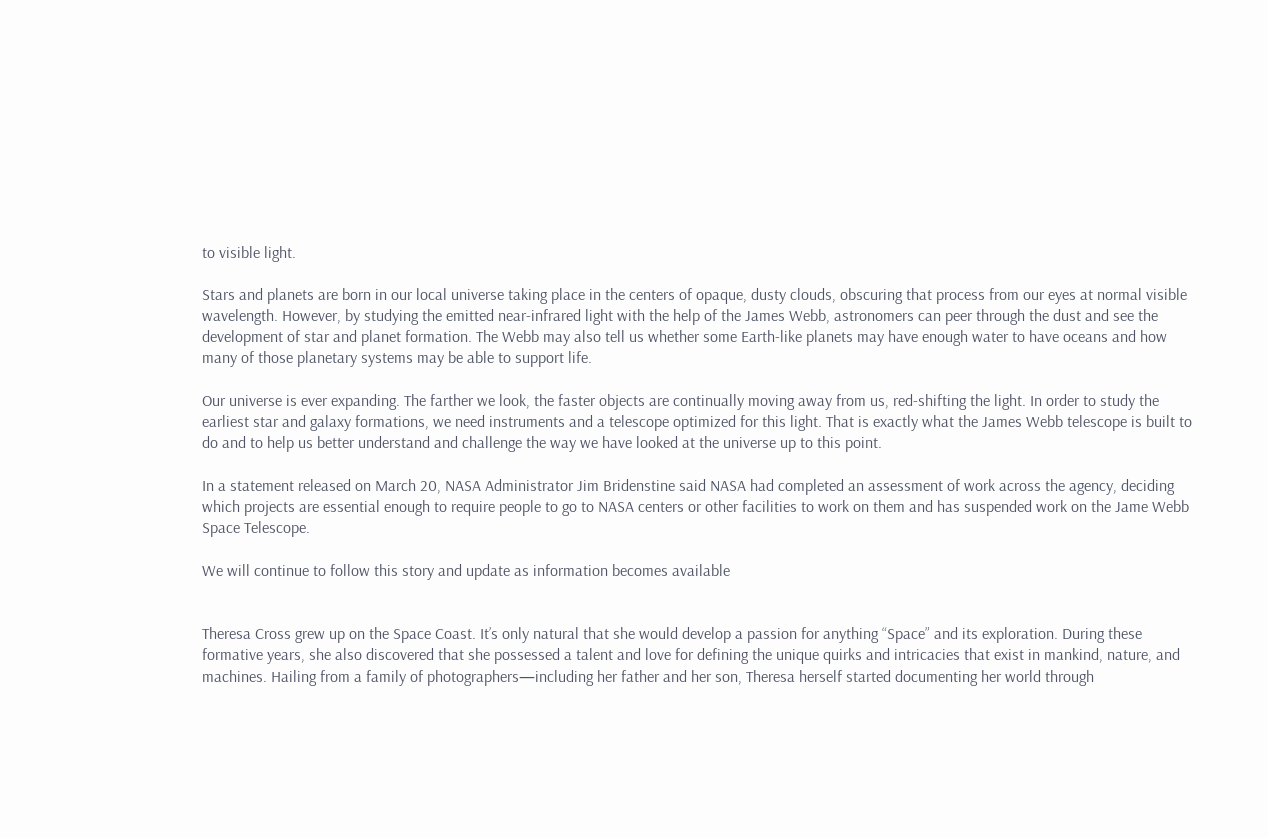to visible light.

Stars and planets are born in our local universe taking place in the centers of opaque, dusty clouds, obscuring that process from our eyes at normal visible wavelength. However, by studying the emitted near-infrared light with the help of the James Webb, astronomers can peer through the dust and see the development of star and planet formation. The Webb may also tell us whether some Earth-like planets may have enough water to have oceans and how many of those planetary systems may be able to support life.

Our universe is ever expanding. The farther we look, the faster objects are continually moving away from us, red-shifting the light. In order to study the earliest star and galaxy formations, we need instruments and a telescope optimized for this light. That is exactly what the James Webb telescope is built to do and to help us better understand and challenge the way we have looked at the universe up to this point.

In a statement released on March 20, NASA Administrator Jim Bridenstine said NASA had completed an assessment of work across the agency, deciding which projects are essential enough to require people to go to NASA centers or other facilities to work on them and has suspended work on the Jame Webb Space Telescope.

We will continue to follow this story and update as information becomes available


Theresa Cross grew up on the Space Coast. It’s only natural that she would develop a passion for anything “Space” and its exploration. During these formative years, she also discovered that she possessed a talent and love for defining the unique quirks and intricacies that exist in mankind, nature, and machines. Hailing from a family of photographers—including her father and her son, Theresa herself started documenting her world through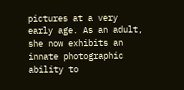pictures at a very early age. As an adult, she now exhibits an innate photographic ability to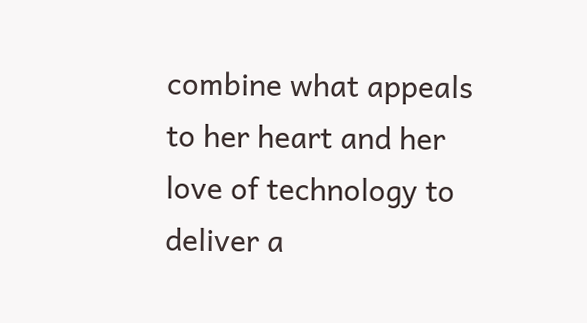combine what appeals to her heart and her love of technology to deliver a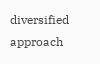diversified approach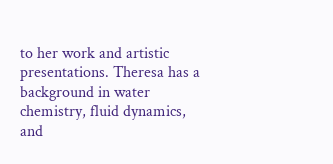to her work and artistic presentations. Theresa has a background in water chemistry, fluid dynamics, and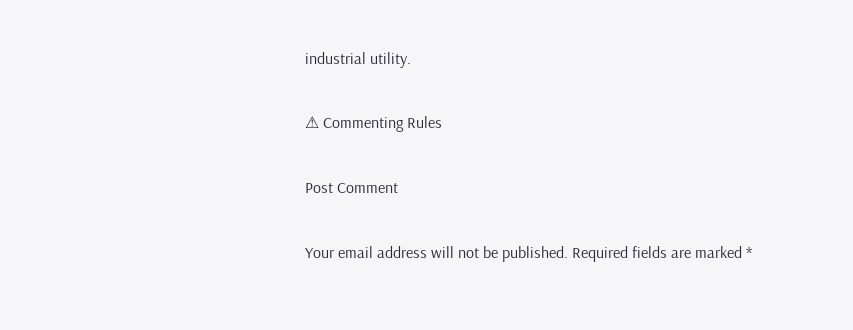industrial utility.

⚠ Commenting Rules

Post Comment

Your email address will not be published. Required fields are marked *